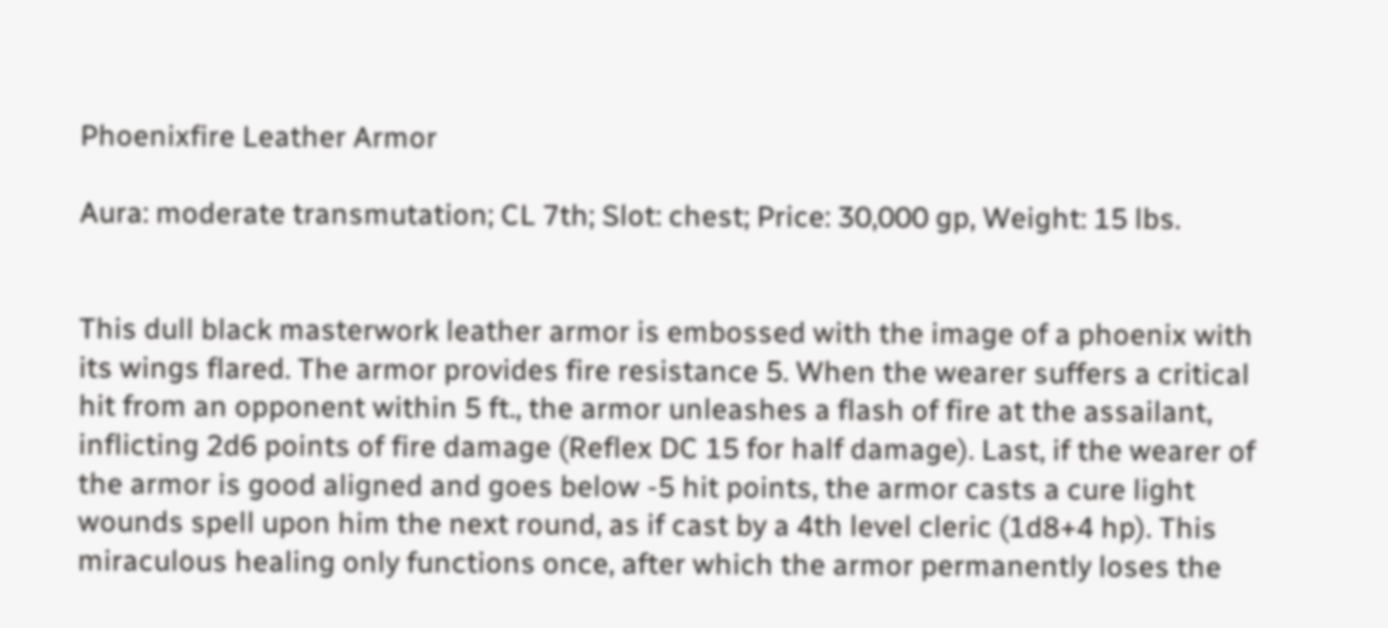Phoenixfire Leather Armor

Aura: moderate transmutation; CL 7th; Slot: chest; Price: 30,000 gp, Weight: 15 lbs.


This dull black masterwork leather armor is embossed with the image of a phoenix with its wings flared. The armor provides fire resistance 5. When the wearer suffers a critical hit from an opponent within 5 ft., the armor unleashes a flash of fire at the assailant, inflicting 2d6 points of fire damage (Reflex DC 15 for half damage). Last, if the wearer of the armor is good aligned and goes below -5 hit points, the armor casts a cure light wounds spell upon him the next round, as if cast by a 4th level cleric (1d8+4 hp). This miraculous healing only functions once, after which the armor permanently loses the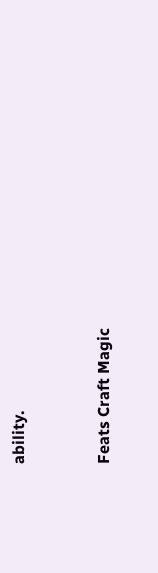ability.


Feats Craft Magic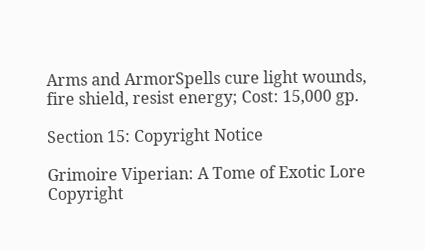Arms and ArmorSpells cure light wounds, fire shield, resist energy; Cost: 15,000 gp.

Section 15: Copyright Notice

Grimoire Viperian: A Tome of Exotic Lore Copyright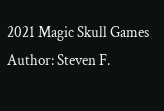2021 Magic Skull Games Author: Steven F.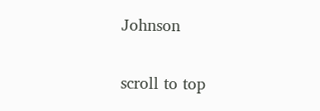Johnson

scroll to top